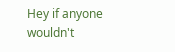Hey if anyone wouldn't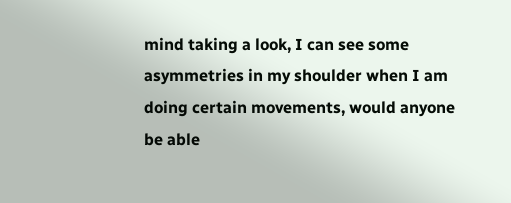mind taking a look, I can see some asymmetries in my shoulder when I am doing certain movements, would anyone be able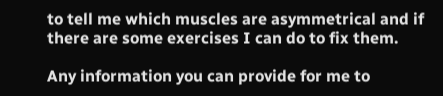to tell me which muscles are asymmetrical and if there are some exercises I can do to fix them.

Any information you can provide for me to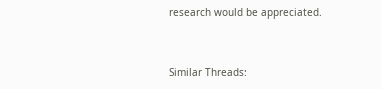research would be appreciated.


Similar Threads: